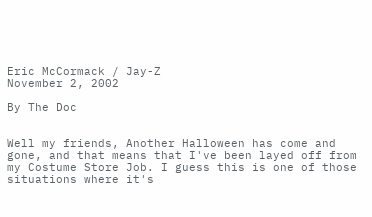Eric McCormack / Jay-Z
November 2, 2002

By The Doc


Well my friends, Another Halloween has come and gone, and that means that I've been layed off from my Costume Store Job. I guess this is one of those situations where it's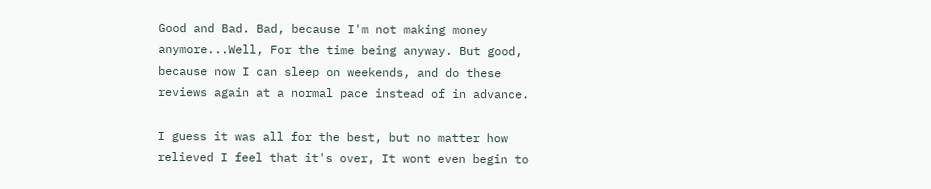Good and Bad. Bad, because I'm not making money anymore...Well, For the time being anyway. But good, because now I can sleep on weekends, and do these reviews again at a normal pace instead of in advance.

I guess it was all for the best, but no matter how relieved I feel that it's over, It wont even begin to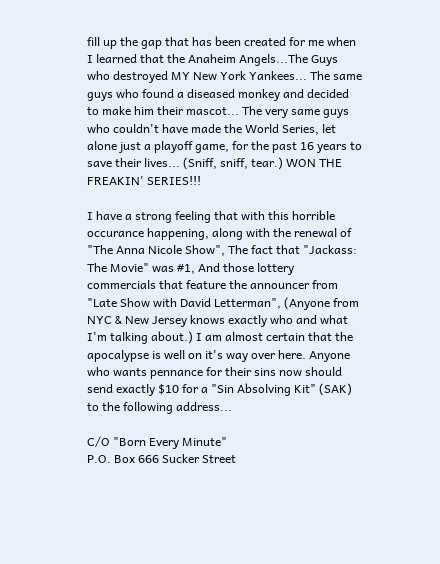fill up the gap that has been created for me when I learned that the Anaheim Angels...The Guys who destroyed MY New York Yankees... The same guys who found a diseased monkey and decided to make him their mascot... The very same guys who couldn't have made the World Series, let alone just a playoff game, for the past 16 years to save their lives... (Sniff, sniff, tear.) WON THE FREAKIN' SERIES!!!

I have a strong feeling that with this horrible occurance happening, along with the renewal of "The Anna Nicole Show", The fact that "Jackass: The Movie" was #1, And those lottery commercials that feature the announcer from "Late Show with David Letterman", (Anyone from NYC & New Jersey knows exactly who and what I'm talking about.) I am almost certain that the apocalypse is well on it's way over here. Anyone who wants pennance for their sins now should send exactly $10 for a "Sin Absolving Kit" (SAK) to the following address...

C/O "Born Every Minute"
P.O. Box 666 Sucker Street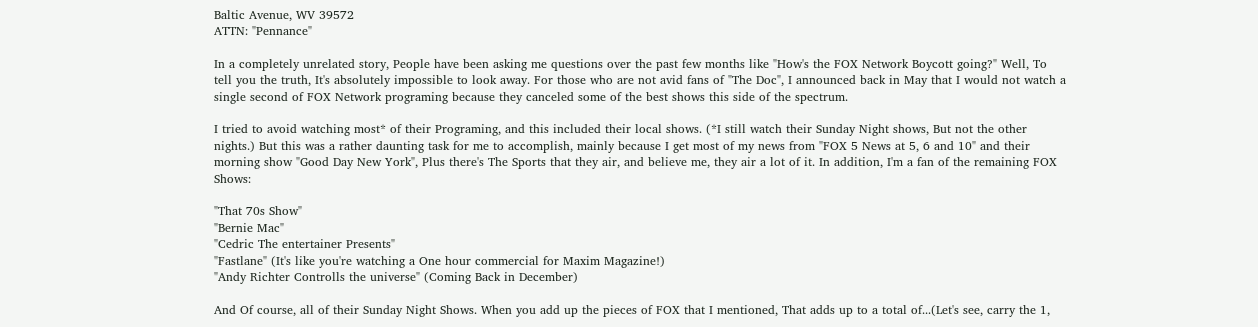Baltic Avenue, WV 39572
ATTN: "Pennance"

In a completely unrelated story, People have been asking me questions over the past few months like "How's the FOX Network Boycott going?" Well, To tell you the truth, It's absolutely impossible to look away. For those who are not avid fans of "The Doc", I announced back in May that I would not watch a single second of FOX Network programing because they canceled some of the best shows this side of the spectrum.

I tried to avoid watching most* of their Programing, and this included their local shows. (*I still watch their Sunday Night shows, But not the other nights.) But this was a rather daunting task for me to accomplish, mainly because I get most of my news from "FOX 5 News at 5, 6 and 10" and their morning show "Good Day New York", Plus there's The Sports that they air, and believe me, they air a lot of it. In addition, I'm a fan of the remaining FOX Shows:

"That 70s Show"
"Bernie Mac"
"Cedric The entertainer Presents"
"Fastlane" (It's like you're watching a One hour commercial for Maxim Magazine!)
"Andy Richter Controlls the universe" (Coming Back in December)

And Of course, all of their Sunday Night Shows. When you add up the pieces of FOX that I mentioned, That adds up to a total of...(Let's see, carry the 1,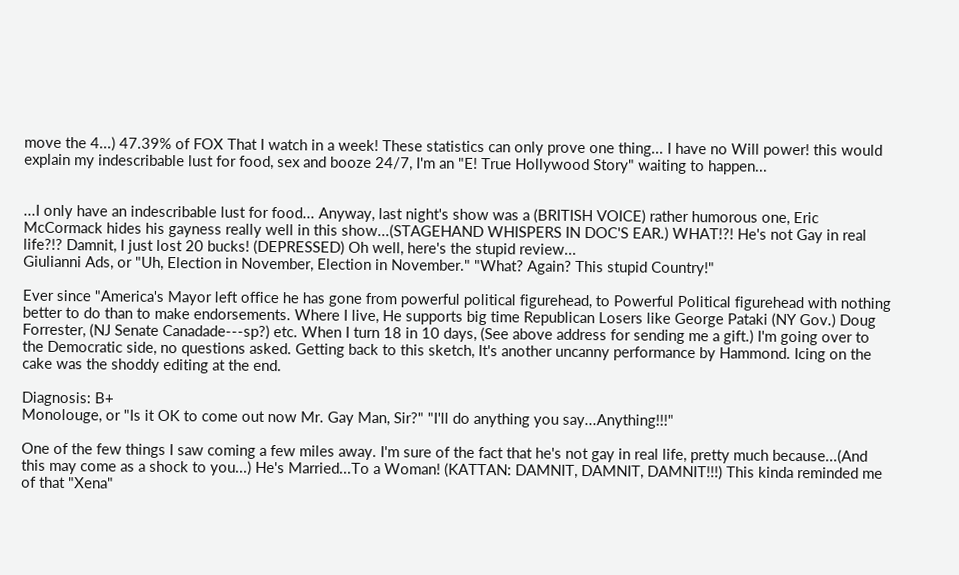move the 4...) 47.39% of FOX That I watch in a week! These statistics can only prove one thing... I have no Will power! this would explain my indescribable lust for food, sex and booze 24/7, I'm an "E! True Hollywood Story" waiting to happen...


...I only have an indescribable lust for food... Anyway, last night's show was a (BRITISH VOICE) rather humorous one, Eric McCormack hides his gayness really well in this show...(STAGEHAND WHISPERS IN DOC'S EAR.) WHAT!?! He's not Gay in real life?!? Damnit, I just lost 20 bucks! (DEPRESSED) Oh well, here's the stupid review...
Giulianni Ads, or "Uh, Election in November, Election in November." "What? Again? This stupid Country!"

Ever since "America's Mayor left office he has gone from powerful political figurehead, to Powerful Political figurehead with nothing better to do than to make endorsements. Where I live, He supports big time Republican Losers like George Pataki (NY Gov.) Doug Forrester, (NJ Senate Canadade---sp?) etc. When I turn 18 in 10 days, (See above address for sending me a gift.) I'm going over to the Democratic side, no questions asked. Getting back to this sketch, It's another uncanny performance by Hammond. Icing on the cake was the shoddy editing at the end.

Diagnosis: B+
Monolouge, or "Is it OK to come out now Mr. Gay Man, Sir?" "I'll do anything you say...Anything!!!"

One of the few things I saw coming a few miles away. I'm sure of the fact that he's not gay in real life, pretty much because...(And this may come as a shock to you...) He's Married...To a Woman! (KATTAN: DAMNIT, DAMNIT, DAMNIT!!!) This kinda reminded me of that "Xena"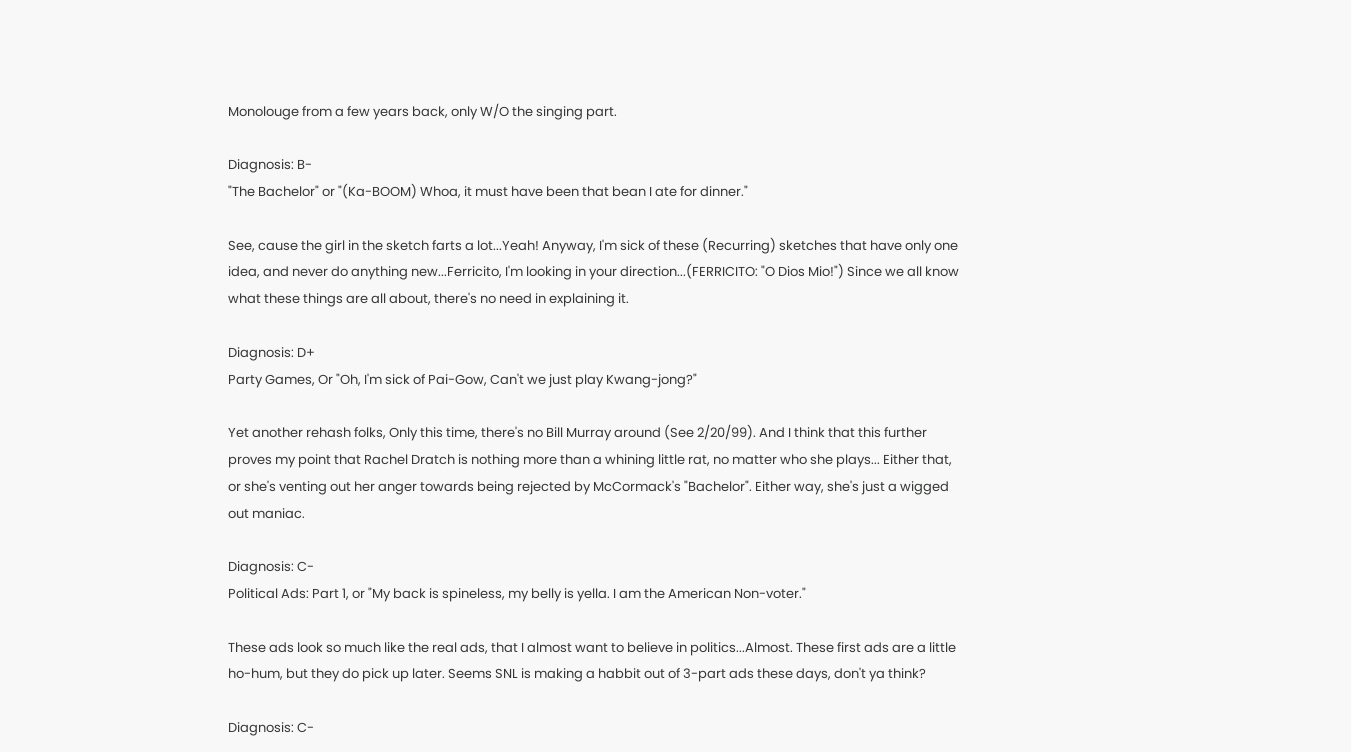Monolouge from a few years back, only W/O the singing part.

Diagnosis: B-
"The Bachelor" or "(Ka-BOOM) Whoa, it must have been that bean I ate for dinner."

See, cause the girl in the sketch farts a lot...Yeah! Anyway, I'm sick of these (Recurring) sketches that have only one idea, and never do anything new...Ferricito, I'm looking in your direction...(FERRICITO: "O Dios Mio!") Since we all know what these things are all about, there's no need in explaining it.

Diagnosis: D+
Party Games, Or "Oh, I'm sick of Pai-Gow, Can't we just play Kwang-jong?"

Yet another rehash folks, Only this time, there's no Bill Murray around (See 2/20/99). And I think that this further proves my point that Rachel Dratch is nothing more than a whining little rat, no matter who she plays... Either that, or she's venting out her anger towards being rejected by McCormack's "Bachelor". Either way, she's just a wigged out maniac.

Diagnosis: C-
Political Ads: Part 1, or "My back is spineless, my belly is yella. I am the American Non-voter."

These ads look so much like the real ads, that I almost want to believe in politics...Almost. These first ads are a little ho-hum, but they do pick up later. Seems SNL is making a habbit out of 3-part ads these days, don't ya think?

Diagnosis: C-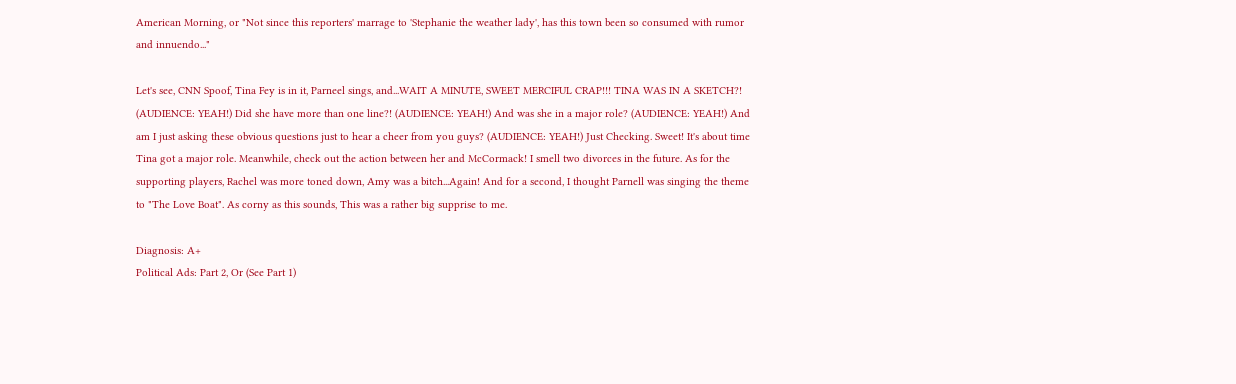American Morning, or "Not since this reporters' marrage to 'Stephanie the weather lady', has this town been so consumed with rumor and innuendo..."

Let's see, CNN Spoof, Tina Fey is in it, Parneel sings, and...WAIT A MINUTE, SWEET MERCIFUL CRAP!!! TINA WAS IN A SKETCH?! (AUDIENCE: YEAH!) Did she have more than one line?! (AUDIENCE: YEAH!) And was she in a major role? (AUDIENCE: YEAH!) And am I just asking these obvious questions just to hear a cheer from you guys? (AUDIENCE: YEAH!) Just Checking. Sweet! It's about time Tina got a major role. Meanwhile, check out the action between her and McCormack! I smell two divorces in the future. As for the supporting players, Rachel was more toned down, Amy was a bitch...Again! And for a second, I thought Parnell was singing the theme to "The Love Boat". As corny as this sounds, This was a rather big supprise to me.

Diagnosis: A+
Political Ads: Part 2, Or (See Part 1)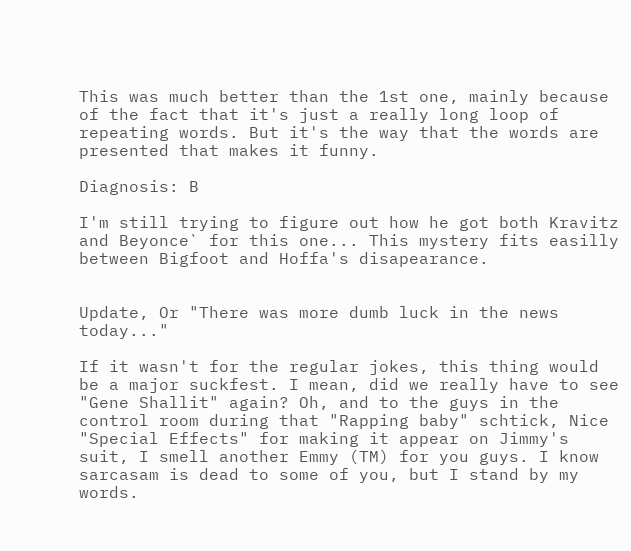This was much better than the 1st one, mainly because of the fact that it's just a really long loop of repeating words. But it's the way that the words are presented that makes it funny.

Diagnosis: B

I'm still trying to figure out how he got both Kravitz and Beyonce` for this one... This mystery fits easilly between Bigfoot and Hoffa's disapearance.


Update, Or "There was more dumb luck in the news today..."

If it wasn't for the regular jokes, this thing would be a major suckfest. I mean, did we really have to see "Gene Shallit" again? Oh, and to the guys in the control room during that "Rapping baby" schtick, Nice "Special Effects" for making it appear on Jimmy's suit, I smell another Emmy (TM) for you guys. I know sarcasam is dead to some of you, but I stand by my words.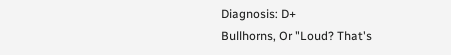Diagnosis: D+
Bullhorns, Or "Loud? That's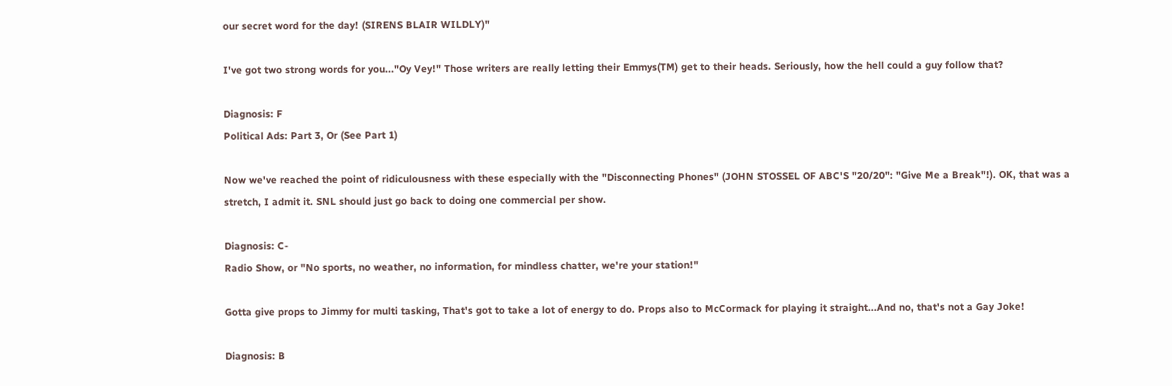our secret word for the day! (SIRENS BLAIR WILDLY)"

I've got two strong words for you..."Oy Vey!" Those writers are really letting their Emmys(TM) get to their heads. Seriously, how the hell could a guy follow that?

Diagnosis: F
Political Ads: Part 3, Or (See Part 1)

Now we've reached the point of ridiculousness with these especially with the "Disconnecting Phones" (JOHN STOSSEL OF ABC'S "20/20": "Give Me a Break"!). OK, that was a stretch, I admit it. SNL should just go back to doing one commercial per show.

Diagnosis: C-
Radio Show, or "No sports, no weather, no information, for mindless chatter, we're your station!"

Gotta give props to Jimmy for multi tasking, That's got to take a lot of energy to do. Props also to McCormack for playing it straight...And no, that's not a Gay Joke!

Diagnosis: B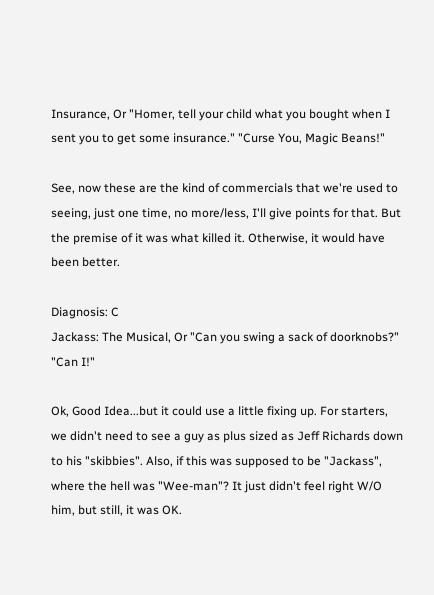Insurance, Or "Homer, tell your child what you bought when I sent you to get some insurance." "Curse You, Magic Beans!"

See, now these are the kind of commercials that we're used to seeing, just one time, no more/less, I'll give points for that. But the premise of it was what killed it. Otherwise, it would have been better.

Diagnosis: C
Jackass: The Musical, Or "Can you swing a sack of doorknobs?" "Can I!"

Ok, Good Idea...but it could use a little fixing up. For starters, we didn't need to see a guy as plus sized as Jeff Richards down to his "skibbies". Also, if this was supposed to be "Jackass", where the hell was "Wee-man"? It just didn't feel right W/O him, but still, it was OK.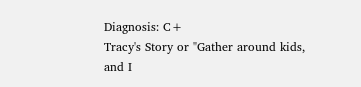Diagnosis: C+
Tracy's Story or "Gather around kids, and I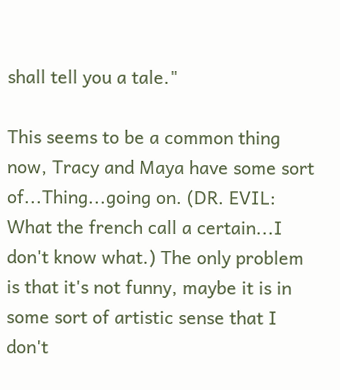shall tell you a tale."

This seems to be a common thing now, Tracy and Maya have some sort of...Thing...going on. (DR. EVIL: What the french call a certain...I don't know what.) The only problem is that it's not funny, maybe it is in some sort of artistic sense that I don't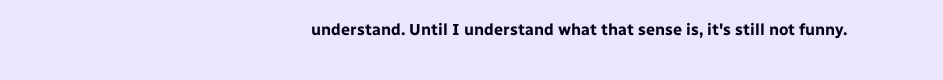understand. Until I understand what that sense is, it's still not funny.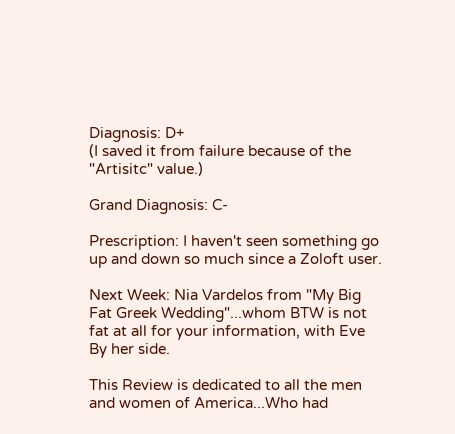Diagnosis: D+
(I saved it from failure because of the "Artisitc" value.)

Grand Diagnosis: C-

Prescription: I haven't seen something go up and down so much since a Zoloft user.

Next Week: Nia Vardelos from "My Big Fat Greek Wedding"...whom BTW is not fat at all for your information, with Eve By her side.

This Review is dedicated to all the men and women of America...Who had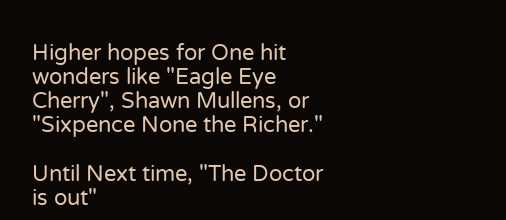Higher hopes for One hit wonders like "Eagle Eye Cherry", Shawn Mullens, or "Sixpence None the Richer."

Until Next time, "The Doctor is out"